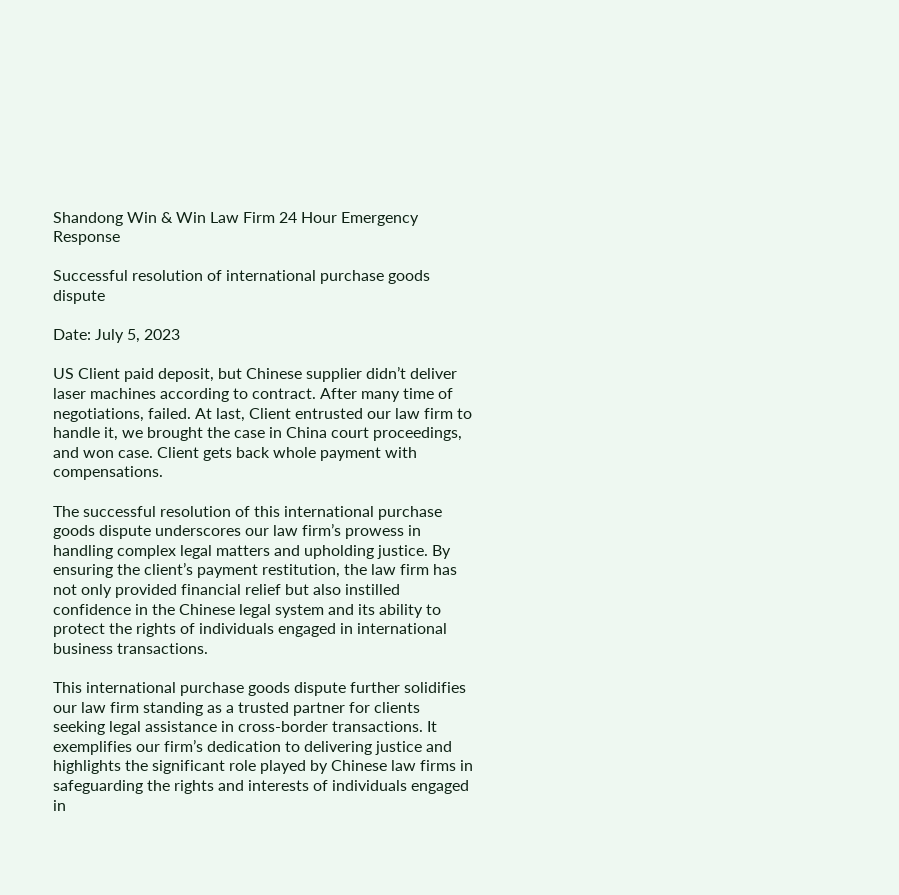Shandong Win & Win Law Firm 24 Hour Emergency Response

Successful resolution of international purchase goods dispute

Date: July 5, 2023

US Client paid deposit, but Chinese supplier didn’t deliver laser machines according to contract. After many time of negotiations, failed. At last, Client entrusted our law firm to handle it, we brought the case in China court proceedings, and won case. Client gets back whole payment with compensations.

The successful resolution of this international purchase goods dispute underscores our law firm’s prowess in handling complex legal matters and upholding justice. By ensuring the client’s payment restitution, the law firm has not only provided financial relief but also instilled confidence in the Chinese legal system and its ability to protect the rights of individuals engaged in international business transactions.

This international purchase goods dispute further solidifies our law firm standing as a trusted partner for clients seeking legal assistance in cross-border transactions. It exemplifies our firm’s dedication to delivering justice and highlights the significant role played by Chinese law firms in safeguarding the rights and interests of individuals engaged in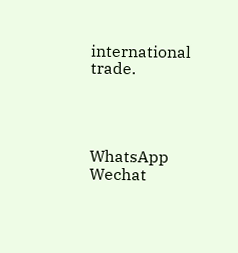international trade.




WhatsApp Wechat